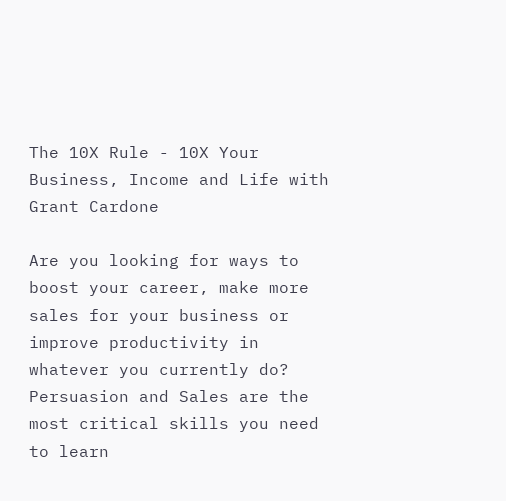The 10X Rule - 10X Your Business, Income and Life with Grant Cardone

Are you looking for ways to boost your career, make more sales for your business or improve productivity in whatever you currently do? Persuasion and Sales are the most critical skills you need to learn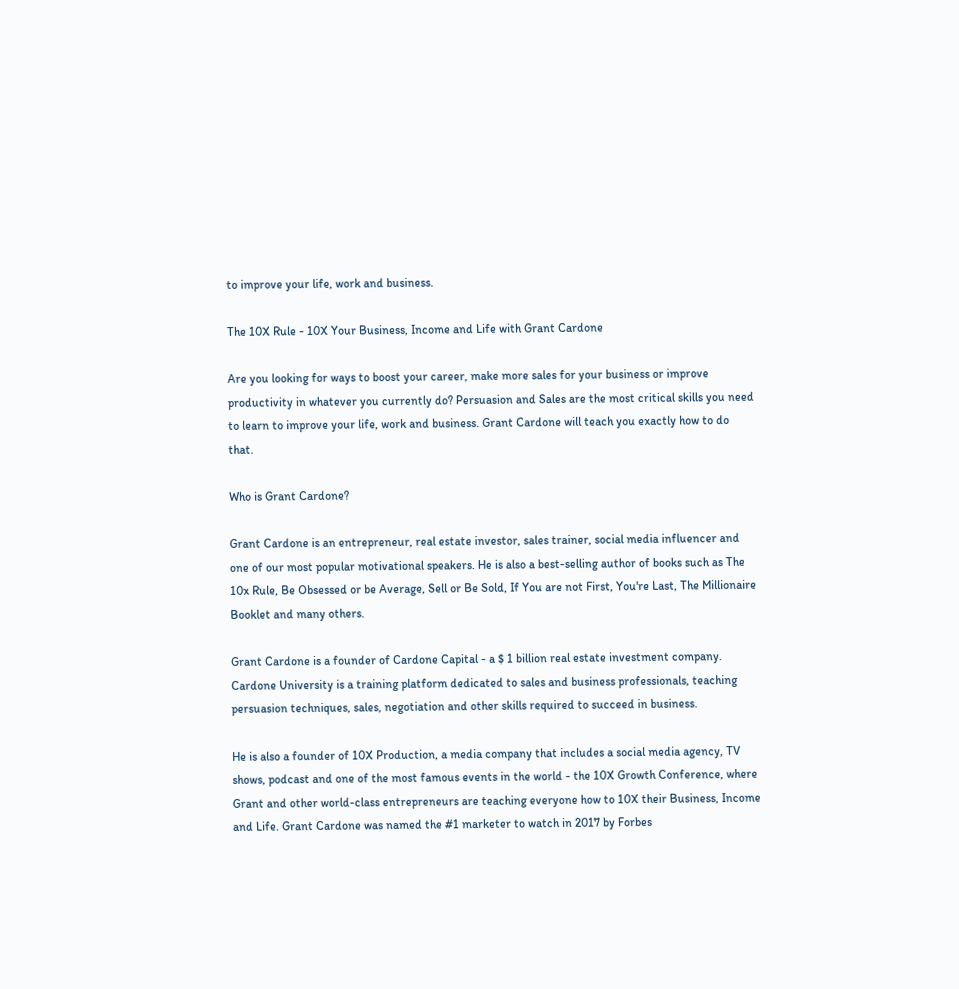to improve your life, work and business.

The 10X Rule - 10X Your Business, Income and Life with Grant Cardone

Are you looking for ways to boost your career, make more sales for your business or improve productivity in whatever you currently do? Persuasion and Sales are the most critical skills you need to learn to improve your life, work and business. Grant Cardone will teach you exactly how to do that.

Who is Grant Cardone?

Grant Cardone is an entrepreneur, real estate investor, sales trainer, social media influencer and one of our most popular motivational speakers. He is also a best-selling author of books such as The 10x Rule, Be Obsessed or be Average, Sell or Be Sold, If You are not First, You're Last, The Millionaire Booklet and many others.

Grant Cardone is a founder of Cardone Capital - a $ 1 billion real estate investment company. Cardone University is a training platform dedicated to sales and business professionals, teaching persuasion techniques, sales, negotiation and other skills required to succeed in business.

He is also a founder of 10X Production, a media company that includes a social media agency, TV shows, podcast and one of the most famous events in the world - the 10X Growth Conference, where Grant and other world-class entrepreneurs are teaching everyone how to 10X their Business, Income and Life. Grant Cardone was named the #1 marketer to watch in 2017 by Forbes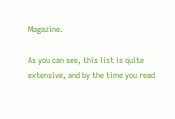Magazine.

As you can see, this list is quite extensive, and by the time you read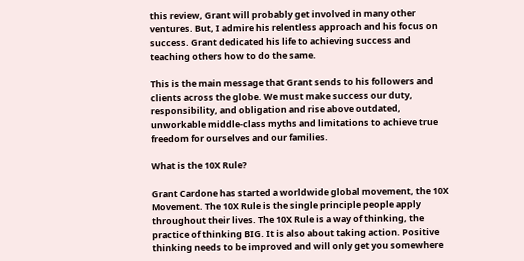this review, Grant will probably get involved in many other ventures. But, I admire his relentless approach and his focus on success. Grant dedicated his life to achieving success and teaching others how to do the same.

This is the main message that Grant sends to his followers and clients across the globe. We must make success our duty, responsibility, and obligation and rise above outdated, unworkable middle-class myths and limitations to achieve true freedom for ourselves and our families.

What is the 10X Rule?

Grant Cardone has started a worldwide global movement, the 10X Movement. The 10X Rule is the single principle people apply throughout their lives. The 10X Rule is a way of thinking, the practice of thinking BIG. It is also about taking action. Positive thinking needs to be improved and will only get you somewhere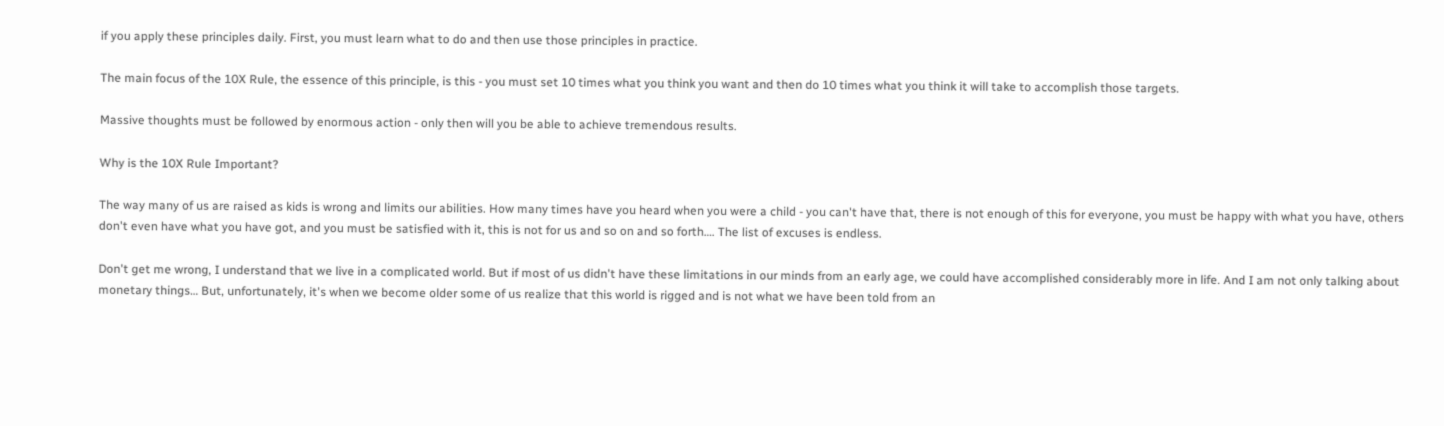if you apply these principles daily. First, you must learn what to do and then use those principles in practice.

The main focus of the 10X Rule, the essence of this principle, is this - you must set 10 times what you think you want and then do 10 times what you think it will take to accomplish those targets.

Massive thoughts must be followed by enormous action - only then will you be able to achieve tremendous results.

Why is the 10X Rule Important?

The way many of us are raised as kids is wrong and limits our abilities. How many times have you heard when you were a child - you can't have that, there is not enough of this for everyone, you must be happy with what you have, others don't even have what you have got, and you must be satisfied with it, this is not for us and so on and so forth…. The list of excuses is endless.

Don't get me wrong, I understand that we live in a complicated world. But if most of us didn't have these limitations in our minds from an early age, we could have accomplished considerably more in life. And I am not only talking about monetary things… But, unfortunately, it's when we become older some of us realize that this world is rigged and is not what we have been told from an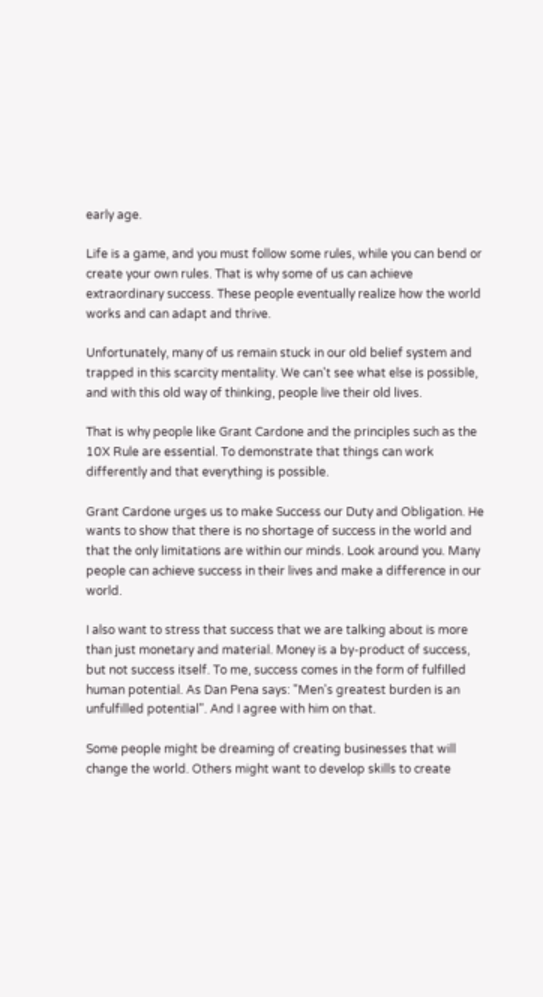early age.

Life is a game, and you must follow some rules, while you can bend or create your own rules. That is why some of us can achieve extraordinary success. These people eventually realize how the world works and can adapt and thrive.

Unfortunately, many of us remain stuck in our old belief system and trapped in this scarcity mentality. We can't see what else is possible, and with this old way of thinking, people live their old lives.

That is why people like Grant Cardone and the principles such as the 10X Rule are essential. To demonstrate that things can work differently and that everything is possible.

Grant Cardone urges us to make Success our Duty and Obligation. He wants to show that there is no shortage of success in the world and that the only limitations are within our minds. Look around you. Many people can achieve success in their lives and make a difference in our world.

I also want to stress that success that we are talking about is more than just monetary and material. Money is a by-product of success, but not success itself. To me, success comes in the form of fulfilled human potential. As Dan Pena says: "Men's greatest burden is an unfulfilled potential". And I agree with him on that.

Some people might be dreaming of creating businesses that will change the world. Others might want to develop skills to create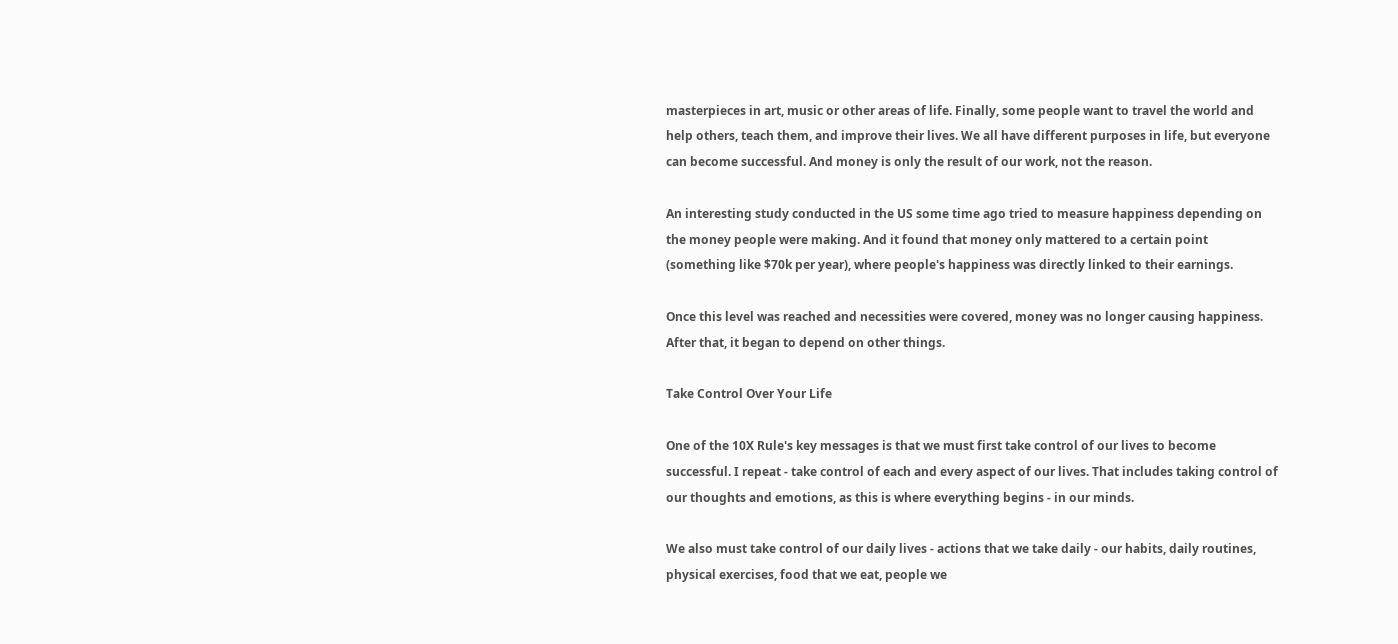masterpieces in art, music or other areas of life. Finally, some people want to travel the world and help others, teach them, and improve their lives. We all have different purposes in life, but everyone can become successful. And money is only the result of our work, not the reason.

An interesting study conducted in the US some time ago tried to measure happiness depending on the money people were making. And it found that money only mattered to a certain point (something like $70k per year), where people's happiness was directly linked to their earnings.

Once this level was reached and necessities were covered, money was no longer causing happiness. After that, it began to depend on other things.

Take Control Over Your Life

One of the 10X Rule's key messages is that we must first take control of our lives to become successful. I repeat - take control of each and every aspect of our lives. That includes taking control of our thoughts and emotions, as this is where everything begins - in our minds.

We also must take control of our daily lives - actions that we take daily - our habits, daily routines, physical exercises, food that we eat, people we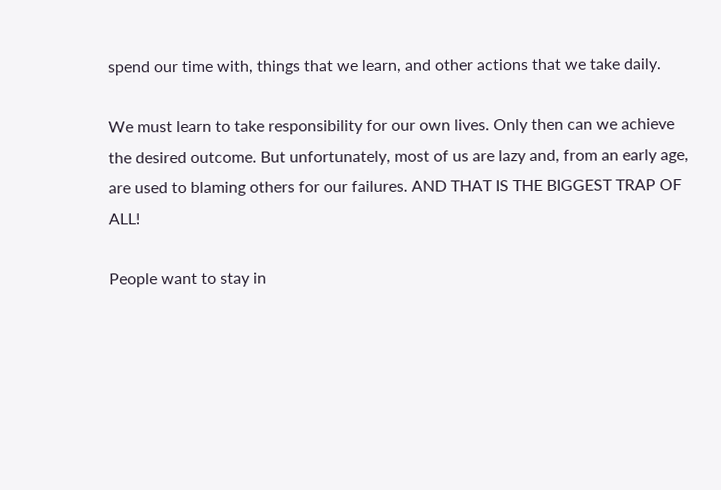spend our time with, things that we learn, and other actions that we take daily.

We must learn to take responsibility for our own lives. Only then can we achieve the desired outcome. But unfortunately, most of us are lazy and, from an early age, are used to blaming others for our failures. AND THAT IS THE BIGGEST TRAP OF ALL!

People want to stay in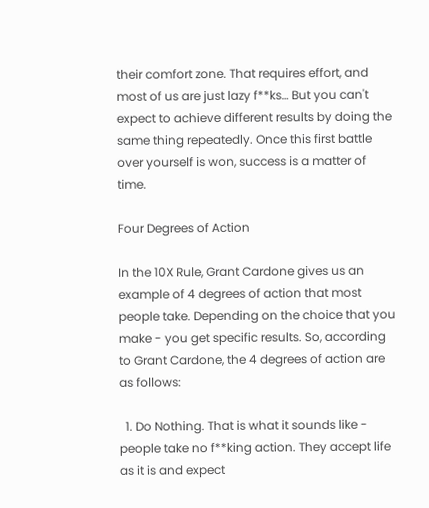their comfort zone. That requires effort, and most of us are just lazy f**ks… But you can't expect to achieve different results by doing the same thing repeatedly. Once this first battle over yourself is won, success is a matter of time.

Four Degrees of Action

In the 10X Rule, Grant Cardone gives us an example of 4 degrees of action that most people take. Depending on the choice that you make - you get specific results. So, according to Grant Cardone, the 4 degrees of action are as follows:

  1. Do Nothing. That is what it sounds like - people take no f**king action. They accept life as it is and expect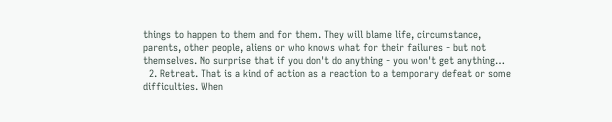things to happen to them and for them. They will blame life, circumstance, parents, other people, aliens or who knows what for their failures - but not themselves. No surprise that if you don't do anything - you won't get anything…
  2. Retreat. That is a kind of action as a reaction to a temporary defeat or some difficulties. When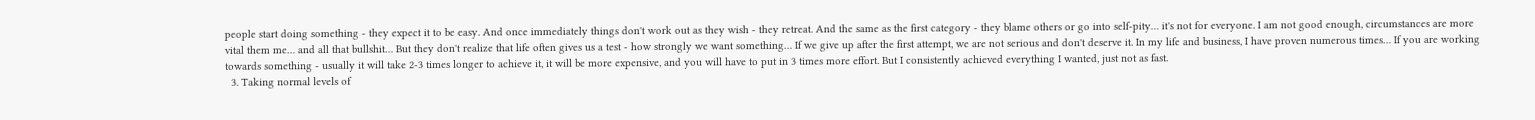people start doing something - they expect it to be easy. And once immediately things don't work out as they wish - they retreat. And the same as the first category - they blame others or go into self-pity… it's not for everyone. I am not good enough, circumstances are more vital them me… and all that bullshit… But they don't realize that life often gives us a test - how strongly we want something… If we give up after the first attempt, we are not serious and don't deserve it. In my life and business, I have proven numerous times… If you are working towards something - usually it will take 2-3 times longer to achieve it, it will be more expensive, and you will have to put in 3 times more effort. But I consistently achieved everything I wanted, just not as fast.
  3. Taking normal levels of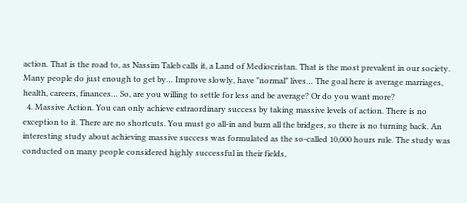action. That is the road to, as Nassim Taleb calls it, a Land of Mediocristan. That is the most prevalent in our society. Many people do just enough to get by… Improve slowly, have "normal" lives… The goal here is average marriages, health, careers, finances… So, are you willing to settle for less and be average? Or do you want more?
  4. Massive Action. You can only achieve extraordinary success by taking massive levels of action. There is no exception to it. There are no shortcuts. You must go all-in and burn all the bridges, so there is no turning back. An interesting study about achieving massive success was formulated as the so-called 10,000 hours rule. The study was conducted on many people considered highly successful in their fields,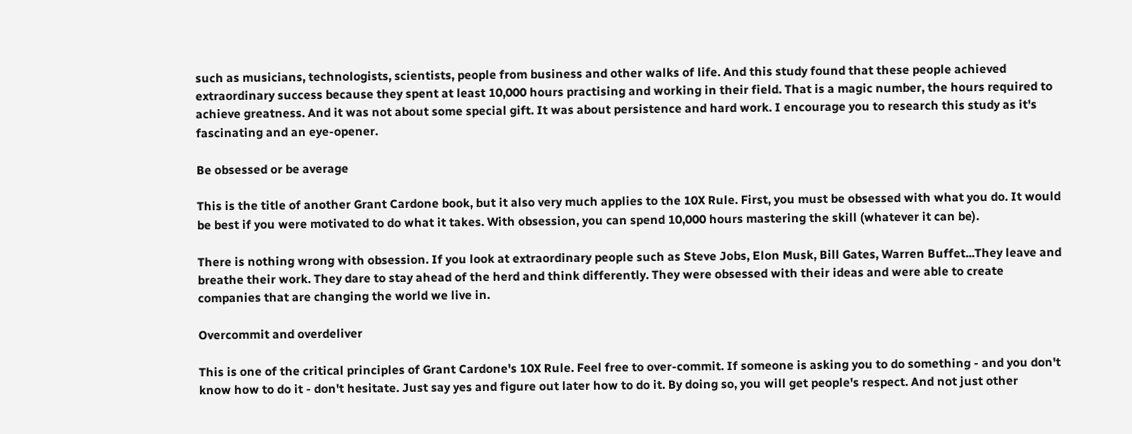such as musicians, technologists, scientists, people from business and other walks of life. And this study found that these people achieved extraordinary success because they spent at least 10,000 hours practising and working in their field. That is a magic number, the hours required to achieve greatness. And it was not about some special gift. It was about persistence and hard work. I encourage you to research this study as it's fascinating and an eye-opener.

Be obsessed or be average

This is the title of another Grant Cardone book, but it also very much applies to the 10X Rule. First, you must be obsessed with what you do. It would be best if you were motivated to do what it takes. With obsession, you can spend 10,000 hours mastering the skill (whatever it can be).

There is nothing wrong with obsession. If you look at extraordinary people such as Steve Jobs, Elon Musk, Bill Gates, Warren Buffet...They leave and breathe their work. They dare to stay ahead of the herd and think differently. They were obsessed with their ideas and were able to create companies that are changing the world we live in.

Overcommit and overdeliver

This is one of the critical principles of Grant Cardone's 10X Rule. Feel free to over-commit. If someone is asking you to do something - and you don't know how to do it - don't hesitate. Just say yes and figure out later how to do it. By doing so, you will get people's respect. And not just other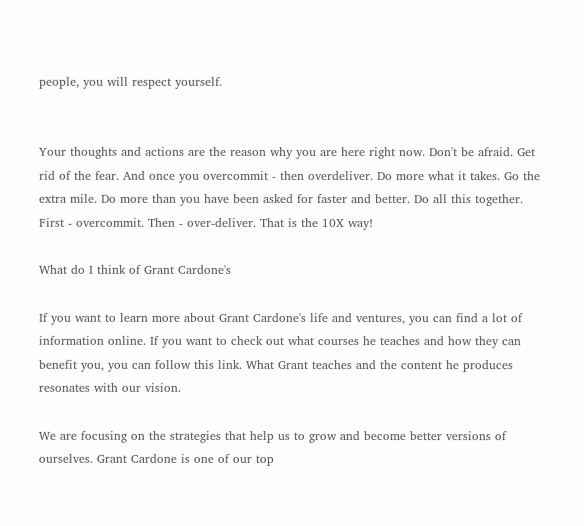people, you will respect yourself.


Your thoughts and actions are the reason why you are here right now. Don't be afraid. Get rid of the fear. And once you overcommit - then overdeliver. Do more what it takes. Go the extra mile. Do more than you have been asked for faster and better. Do all this together. First - overcommit. Then - over-deliver. That is the 10X way!

What do I think of Grant Cardone's

If you want to learn more about Grant Cardone's life and ventures, you can find a lot of information online. If you want to check out what courses he teaches and how they can benefit you, you can follow this link. What Grant teaches and the content he produces resonates with our vision.

We are focusing on the strategies that help us to grow and become better versions of ourselves. Grant Cardone is one of our top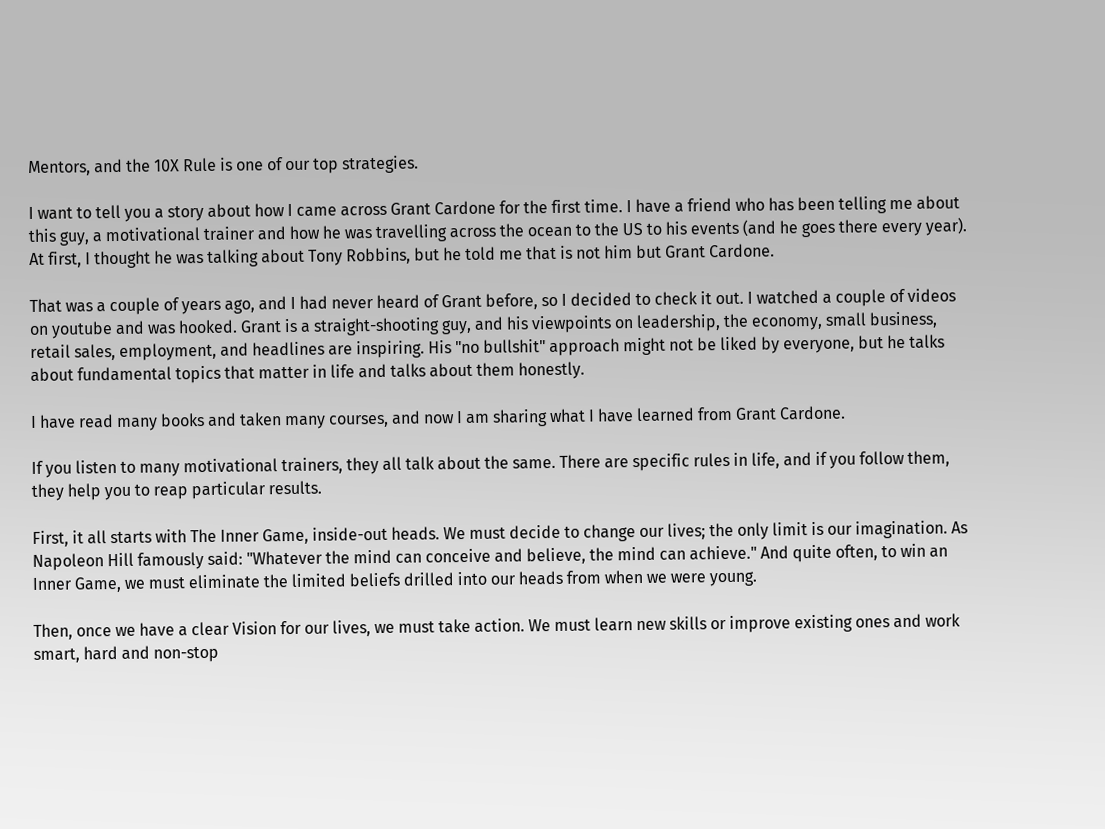Mentors, and the 10X Rule is one of our top strategies.

I want to tell you a story about how I came across Grant Cardone for the first time. I have a friend who has been telling me about this guy, a motivational trainer and how he was travelling across the ocean to the US to his events (and he goes there every year). At first, I thought he was talking about Tony Robbins, but he told me that is not him but Grant Cardone.

That was a couple of years ago, and I had never heard of Grant before, so I decided to check it out. I watched a couple of videos on youtube and was hooked. Grant is a straight-shooting guy, and his viewpoints on leadership, the economy, small business, retail sales, employment, and headlines are inspiring. His "no bullshit" approach might not be liked by everyone, but he talks about fundamental topics that matter in life and talks about them honestly.

I have read many books and taken many courses, and now I am sharing what I have learned from Grant Cardone.

If you listen to many motivational trainers, they all talk about the same. There are specific rules in life, and if you follow them, they help you to reap particular results.

First, it all starts with The Inner Game, inside-out heads. We must decide to change our lives; the only limit is our imagination. As Napoleon Hill famously said: "Whatever the mind can conceive and believe, the mind can achieve." And quite often, to win an Inner Game, we must eliminate the limited beliefs drilled into our heads from when we were young.

Then, once we have a clear Vision for our lives, we must take action. We must learn new skills or improve existing ones and work smart, hard and non-stop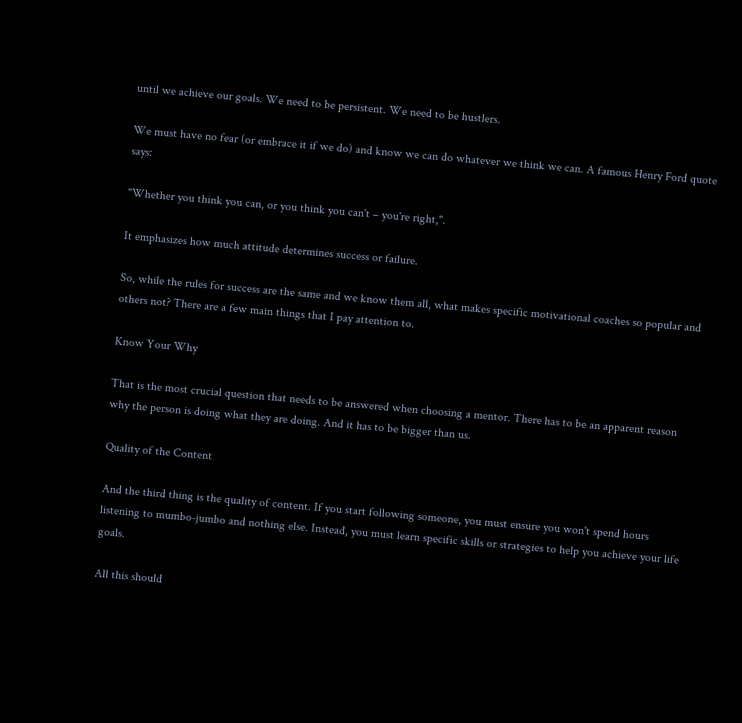until we achieve our goals. We need to be persistent. We need to be hustlers.

We must have no fear (or embrace it if we do) and know we can do whatever we think we can. A famous Henry Ford quote says:

"Whether you think you can, or you think you can't – you're right,".

It emphasizes how much attitude determines success or failure.

So, while the rules for success are the same and we know them all, what makes specific motivational coaches so popular and others not? There are a few main things that I pay attention to.

Know Your Why

That is the most crucial question that needs to be answered when choosing a mentor. There has to be an apparent reason why the person is doing what they are doing. And it has to be bigger than us.

Quality of the Content

And the third thing is the quality of content. If you start following someone, you must ensure you won't spend hours listening to mumbo-jumbo and nothing else. Instead, you must learn specific skills or strategies to help you achieve your life goals.

All this should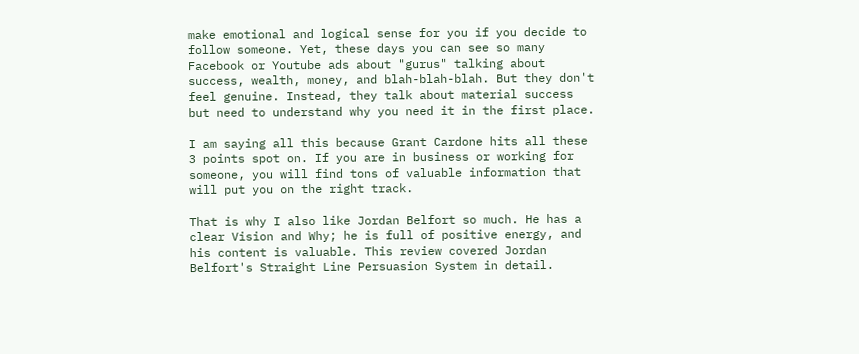make emotional and logical sense for you if you decide to follow someone. Yet, these days you can see so many Facebook or Youtube ads about "gurus" talking about success, wealth, money, and blah-blah-blah. But they don't feel genuine. Instead, they talk about material success but need to understand why you need it in the first place.

I am saying all this because Grant Cardone hits all these 3 points spot on. If you are in business or working for someone, you will find tons of valuable information that will put you on the right track.

That is why I also like Jordan Belfort so much. He has a clear Vision and Why; he is full of positive energy, and his content is valuable. This review covered Jordan Belfort's Straight Line Persuasion System in detail.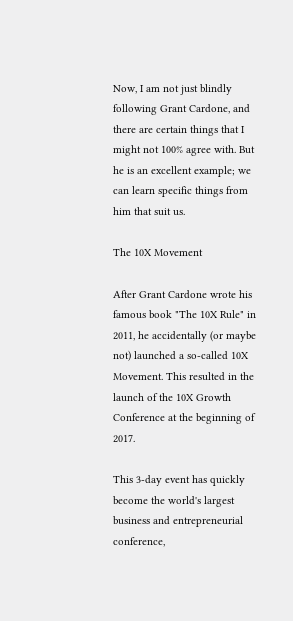Now, I am not just blindly following Grant Cardone, and there are certain things that I might not 100% agree with. But he is an excellent example; we can learn specific things from him that suit us.

The 10X Movement

After Grant Cardone wrote his famous book "The 10X Rule" in 2011, he accidentally (or maybe not) launched a so-called 10X Movement. This resulted in the launch of the 10X Growth Conference at the beginning of 2017.

This 3-day event has quickly become the world's largest business and entrepreneurial conference,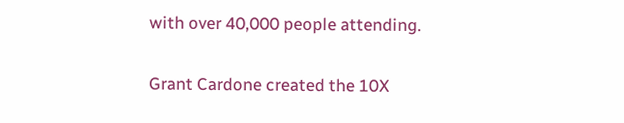with over 40,000 people attending.

Grant Cardone created the 10X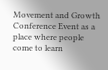Movement and Growth Conference Event as a place where people come to learn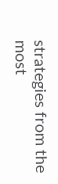strategies from the most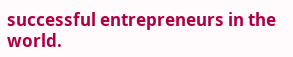successful entrepreneurs in the world.